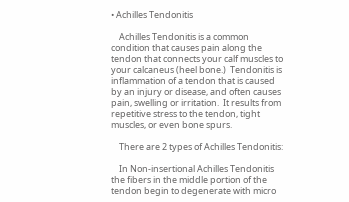• Achilles Tendonitis

    Achilles Tendonitis is a common condition that causes pain along the tendon that connects your calf muscles to your calcaneus (heel bone.)  Tendonitis is inflammation of a tendon that is caused by an injury or disease, and often causes pain, swelling or irritation.  It results from repetitive stress to the tendon, tight muscles, or even bone spurs.

    There are 2 types of Achilles Tendonitis:

    In Non-insertional Achilles Tendonitis the fibers in the middle portion of the tendon begin to degenerate with micro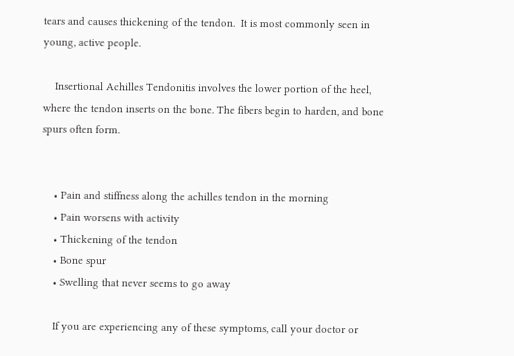tears and causes thickening of the tendon.  It is most commonly seen in young, active people.

    Insertional Achilles Tendonitis involves the lower portion of the heel, where the tendon inserts on the bone. The fibers begin to harden, and bone spurs often form.


    • Pain and stiffness along the achilles tendon in the morning
    • Pain worsens with activity
    • Thickening of the tendon
    • Bone spur
    • Swelling that never seems to go away

    If you are experiencing any of these symptoms, call your doctor or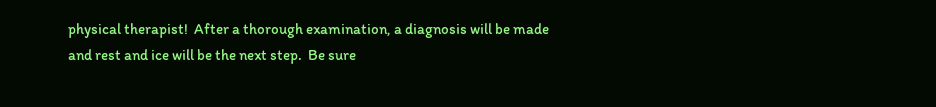physical therapist!  After a thorough examination, a diagnosis will be made and rest and ice will be the next step.  Be sure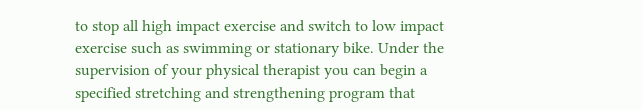to stop all high impact exercise and switch to low impact exercise such as swimming or stationary bike. Under the supervision of your physical therapist you can begin a specified stretching and strengthening program that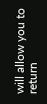will allow you to return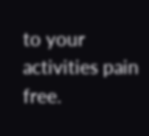to your activities pain free.